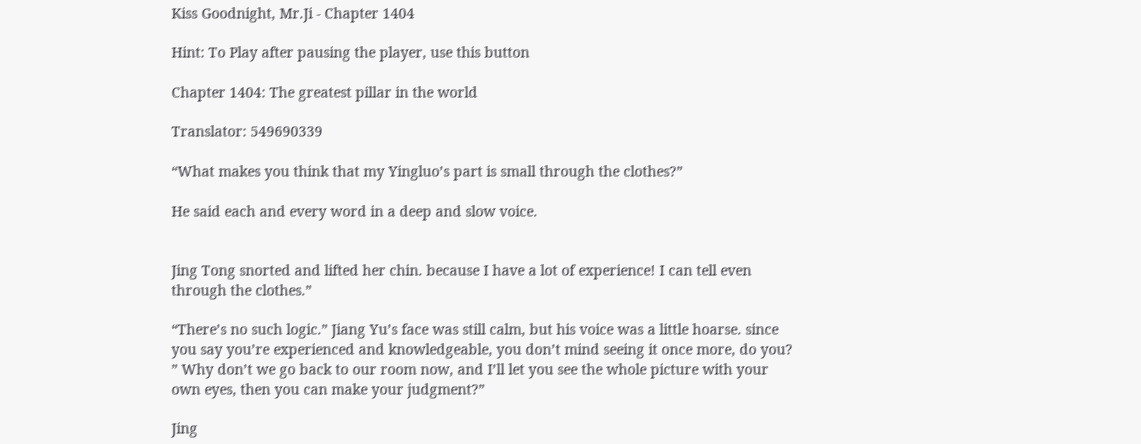Kiss Goodnight, Mr.Ji - Chapter 1404

Hint: To Play after pausing the player, use this button

Chapter 1404: The greatest pillar in the world

Translator: 549690339

“What makes you think that my Yingluo’s part is small through the clothes?”

He said each and every word in a deep and slow voice.


Jing Tong snorted and lifted her chin. because I have a lot of experience! I can tell even through the clothes.”

“There’s no such logic.” Jiang Yu’s face was still calm, but his voice was a little hoarse. since you say you’re experienced and knowledgeable, you don’t mind seeing it once more, do you? ” Why don’t we go back to our room now, and I’ll let you see the whole picture with your own eyes, then you can make your judgment?”

Jing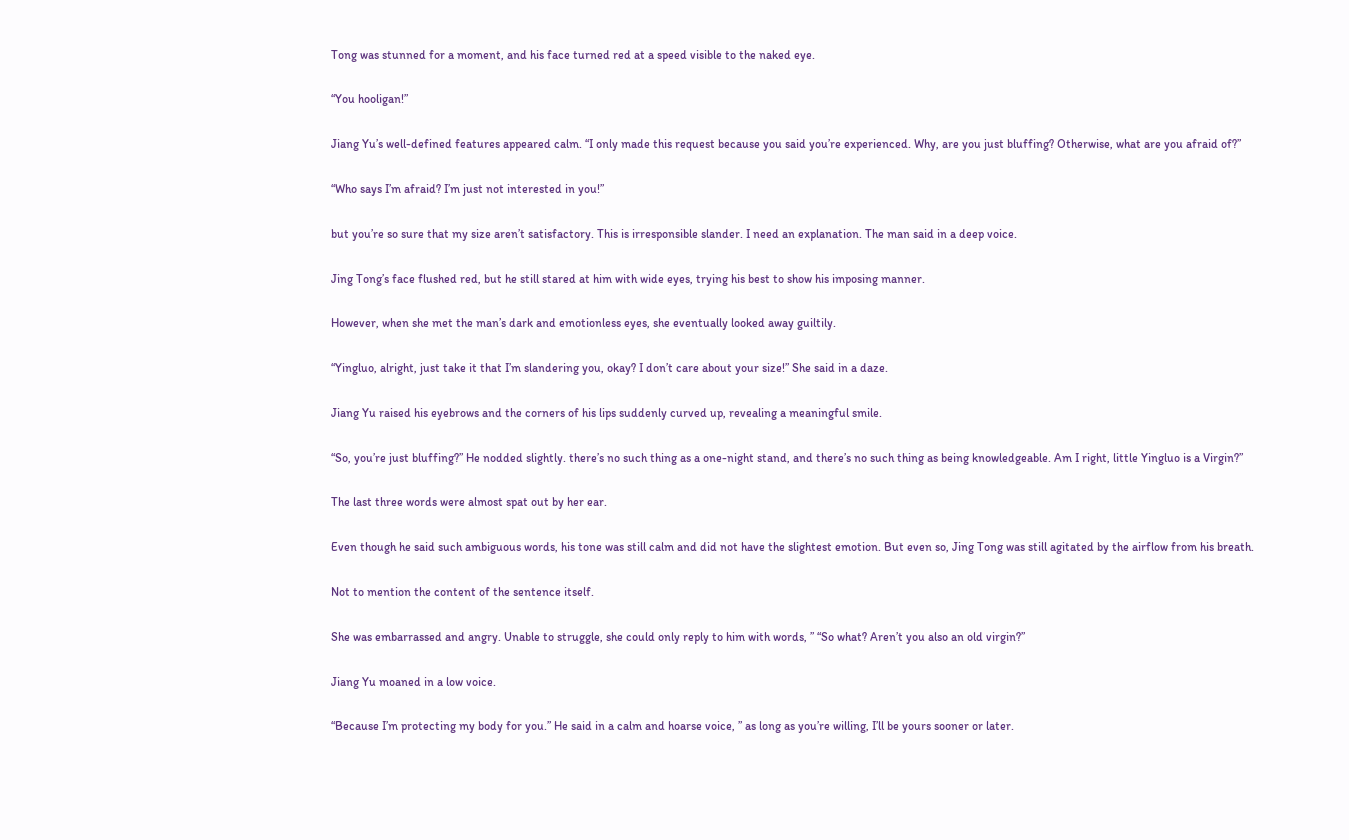Tong was stunned for a moment, and his face turned red at a speed visible to the naked eye.

“You hooligan!”

Jiang Yu’s well-defined features appeared calm. “I only made this request because you said you’re experienced. Why, are you just bluffing? Otherwise, what are you afraid of?”

“Who says I’m afraid? I’m just not interested in you!”

but you’re so sure that my size aren’t satisfactory. This is irresponsible slander. I need an explanation. The man said in a deep voice.

Jing Tong’s face flushed red, but he still stared at him with wide eyes, trying his best to show his imposing manner.

However, when she met the man’s dark and emotionless eyes, she eventually looked away guiltily.

“Yingluo, alright, just take it that I’m slandering you, okay? I don’t care about your size!” She said in a daze.

Jiang Yu raised his eyebrows and the corners of his lips suddenly curved up, revealing a meaningful smile.

“So, you’re just bluffing?” He nodded slightly. there’s no such thing as a one-night stand, and there’s no such thing as being knowledgeable. Am I right, little Yingluo is a Virgin?”

The last three words were almost spat out by her ear.

Even though he said such ambiguous words, his tone was still calm and did not have the slightest emotion. But even so, Jing Tong was still agitated by the airflow from his breath.

Not to mention the content of the sentence itself.

She was embarrassed and angry. Unable to struggle, she could only reply to him with words, ” “So what? Aren’t you also an old virgin?”

Jiang Yu moaned in a low voice.

“Because I’m protecting my body for you.” He said in a calm and hoarse voice, ” as long as you’re willing, I’ll be yours sooner or later.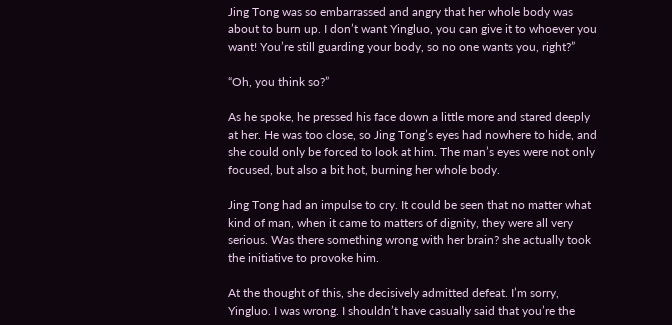Jing Tong was so embarrassed and angry that her whole body was about to burn up. I don’t want Yingluo, you can give it to whoever you want! You’re still guarding your body, so no one wants you, right?”

“Oh, you think so?”

As he spoke, he pressed his face down a little more and stared deeply at her. He was too close, so Jing Tong’s eyes had nowhere to hide, and she could only be forced to look at him. The man’s eyes were not only focused, but also a bit hot, burning her whole body.

Jing Tong had an impulse to cry. It could be seen that no matter what kind of man, when it came to matters of dignity, they were all very serious. Was there something wrong with her brain? she actually took the initiative to provoke him.

At the thought of this, she decisively admitted defeat. I’m sorry, Yingluo. I was wrong. I shouldn’t have casually said that you’re the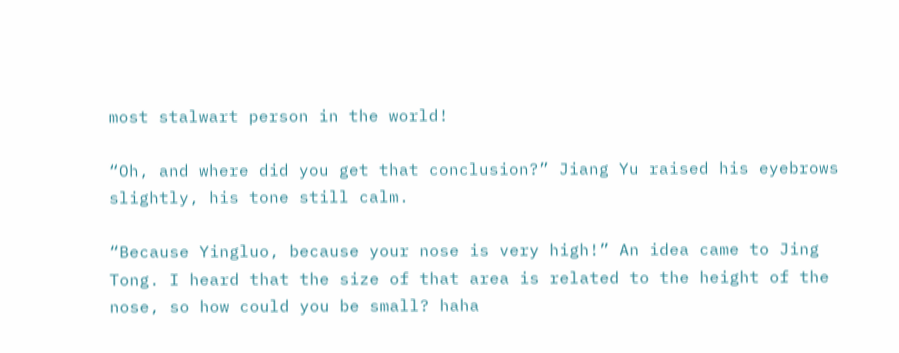most stalwart person in the world!

“Oh, and where did you get that conclusion?” Jiang Yu raised his eyebrows slightly, his tone still calm.

“Because Yingluo, because your nose is very high!” An idea came to Jing Tong. I heard that the size of that area is related to the height of the nose, so how could you be small? haha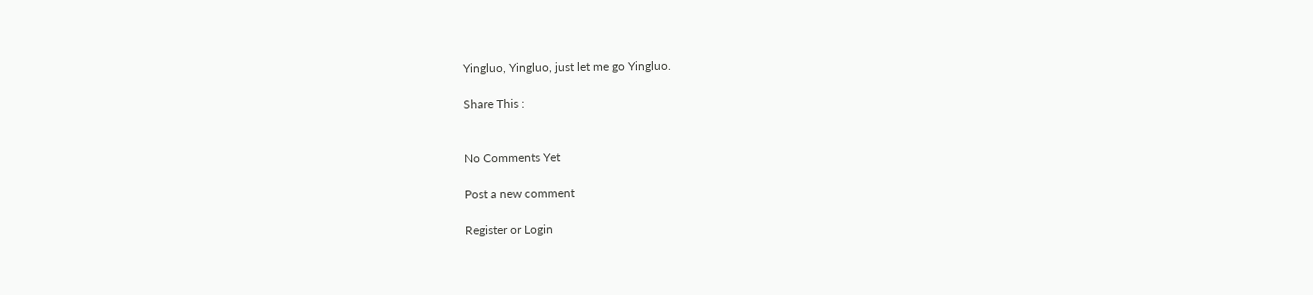Yingluo, Yingluo, just let me go Yingluo.

Share This :


No Comments Yet

Post a new comment

Register or Login